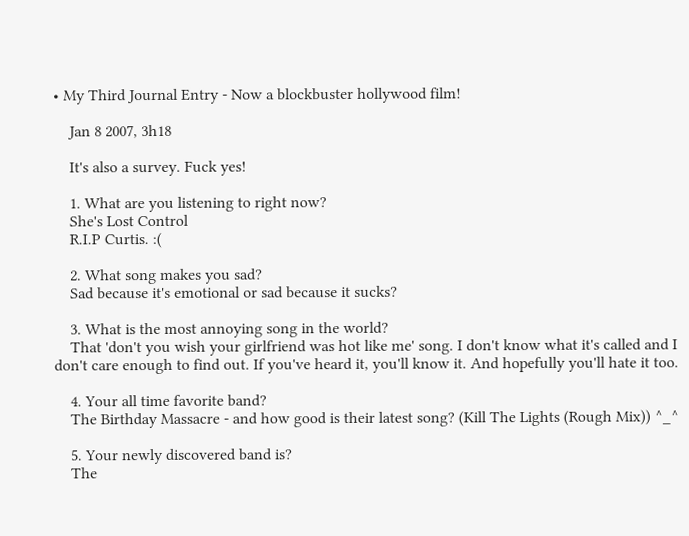• My Third Journal Entry - Now a blockbuster hollywood film!

    Jan 8 2007, 3h18

    It's also a survey. Fuck yes!

    1. What are you listening to right now?
    She's Lost Control
    R.I.P Curtis. :(

    2. What song makes you sad?
    Sad because it's emotional or sad because it sucks?

    3. What is the most annoying song in the world?
    That 'don't you wish your girlfriend was hot like me' song. I don't know what it's called and I don't care enough to find out. If you've heard it, you'll know it. And hopefully you'll hate it too.

    4. Your all time favorite band?
    The Birthday Massacre - and how good is their latest song? (Kill The Lights (Rough Mix)) ^_^

    5. Your newly discovered band is?
    The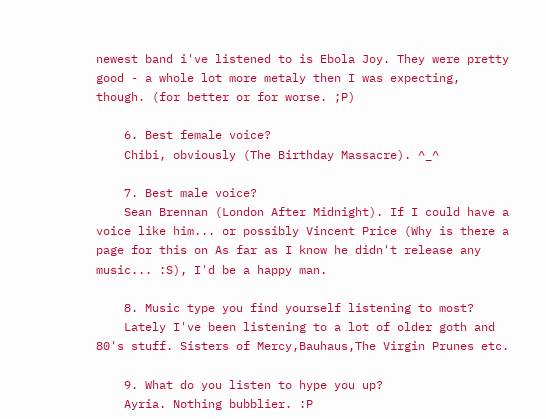newest band i've listened to is Ebola Joy. They were pretty good - a whole lot more metaly then I was expecting, though. (for better or for worse. ;P)

    6. Best female voice?
    Chibi, obviously (The Birthday Massacre). ^_^

    7. Best male voice?
    Sean Brennan (London After Midnight). If I could have a voice like him... or possibly Vincent Price (Why is there a page for this on As far as I know he didn't release any music... :S), I'd be a happy man.

    8. Music type you find yourself listening to most?
    Lately I've been listening to a lot of older goth and 80's stuff. Sisters of Mercy,Bauhaus,The Virgin Prunes etc.

    9. What do you listen to hype you up?
    Ayria. Nothing bubblier. :P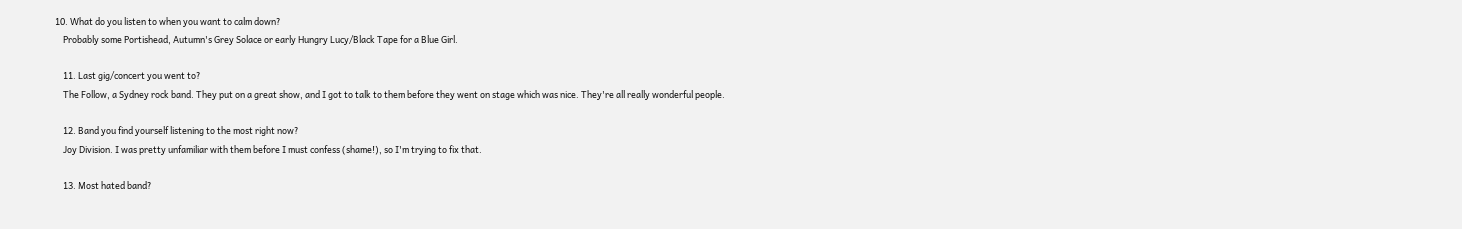10. What do you listen to when you want to calm down?
    Probably some Portishead, Autumn's Grey Solace or early Hungry Lucy/Black Tape for a Blue Girl.

    11. Last gig/concert you went to?
    The Follow, a Sydney rock band. They put on a great show, and I got to talk to them before they went on stage which was nice. They're all really wonderful people.

    12. Band you find yourself listening to the most right now?
    Joy Division. I was pretty unfamiliar with them before I must confess (shame!), so I'm trying to fix that.

    13. Most hated band?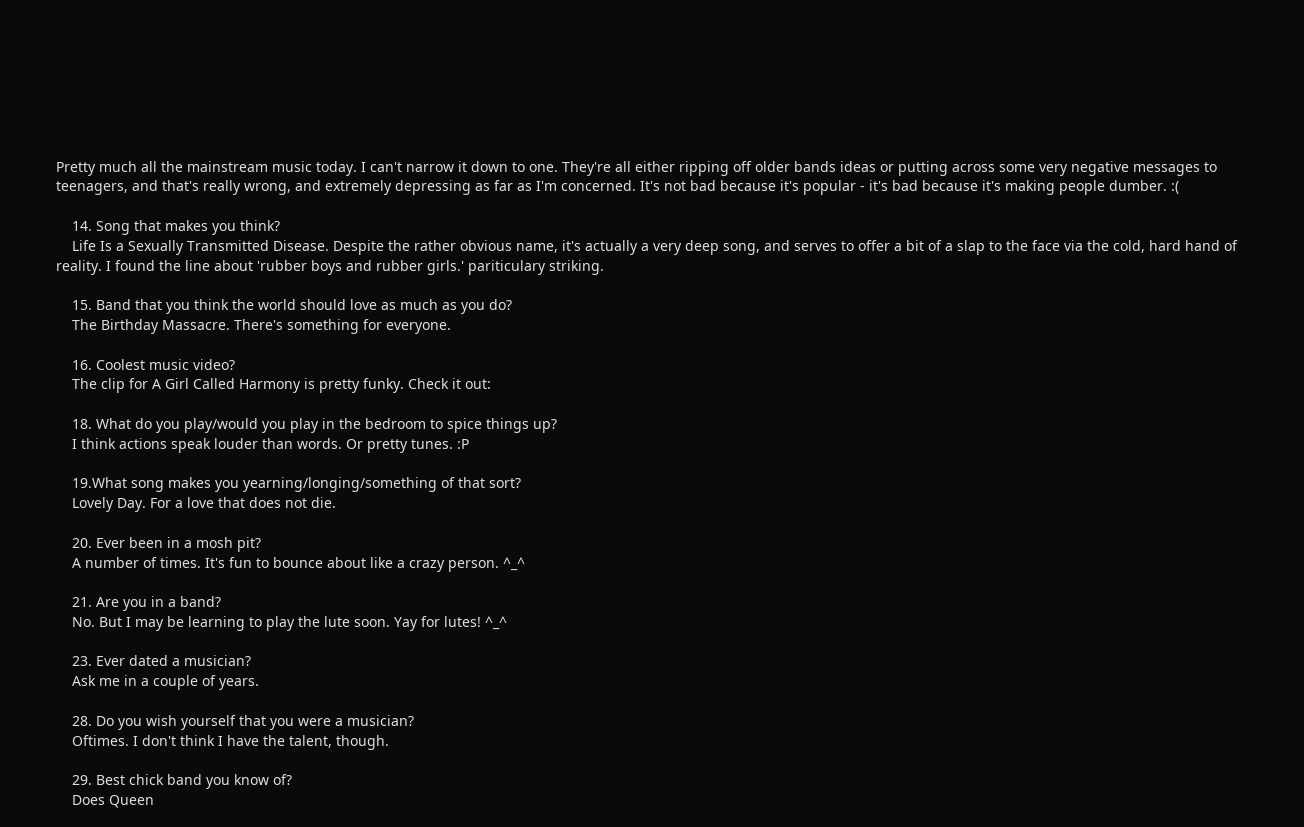Pretty much all the mainstream music today. I can't narrow it down to one. They're all either ripping off older bands ideas or putting across some very negative messages to teenagers, and that's really wrong, and extremely depressing as far as I'm concerned. It's not bad because it's popular - it's bad because it's making people dumber. :(

    14. Song that makes you think?
    Life Is a Sexually Transmitted Disease. Despite the rather obvious name, it's actually a very deep song, and serves to offer a bit of a slap to the face via the cold, hard hand of reality. I found the line about 'rubber boys and rubber girls.' pariticulary striking.

    15. Band that you think the world should love as much as you do?
    The Birthday Massacre. There's something for everyone.

    16. Coolest music video?
    The clip for A Girl Called Harmony is pretty funky. Check it out:

    18. What do you play/would you play in the bedroom to spice things up?
    I think actions speak louder than words. Or pretty tunes. :P

    19.What song makes you yearning/longing/something of that sort?
    Lovely Day. For a love that does not die.

    20. Ever been in a mosh pit?
    A number of times. It's fun to bounce about like a crazy person. ^_^

    21. Are you in a band?
    No. But I may be learning to play the lute soon. Yay for lutes! ^_^

    23. Ever dated a musician?
    Ask me in a couple of years.

    28. Do you wish yourself that you were a musician?
    Oftimes. I don't think I have the talent, though.

    29. Best chick band you know of?
    Does Queen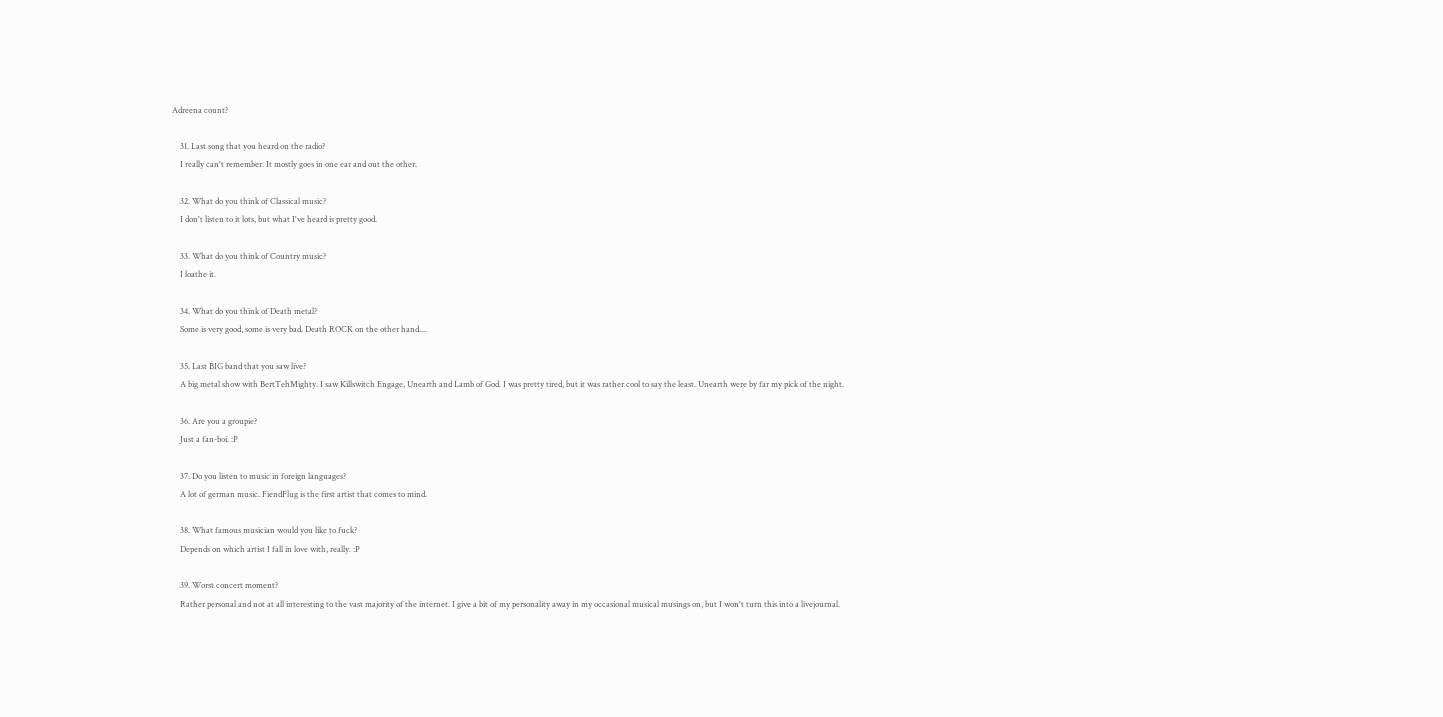Adreena count?

    31. Last song that you heard on the radio?
    I really can't remember. It mostly goes in one ear and out the other.

    32. What do you think of Classical music?
    I don't listen to it lots, but what I've heard is pretty good.

    33. What do you think of Country music?
    I loathe it.

    34. What do you think of Death metal?
    Some is very good, some is very bad. Death ROCK on the other hand....

    35. Last BIG band that you saw live?
    A big metal show with BertTehMighty. I saw Killswitch Engage, Unearth and Lamb of God. I was pretty tired, but it was rather cool to say the least. Unearth were by far my pick of the night.

    36. Are you a groupie?
    Just a fan-boi. :P

    37. Do you listen to music in foreign languages?
    A lot of german music. FiendFlug is the first artist that comes to mind.

    38. What famous musician would you like to fuck?
    Depends on which artist I fall in love with, really. :P

    39. Worst concert moment?
    Rather personal and not at all interesting to the vast majority of the internet. I give a bit of my personality away in my occasional musical musings on, but I won't turn this into a livejournal.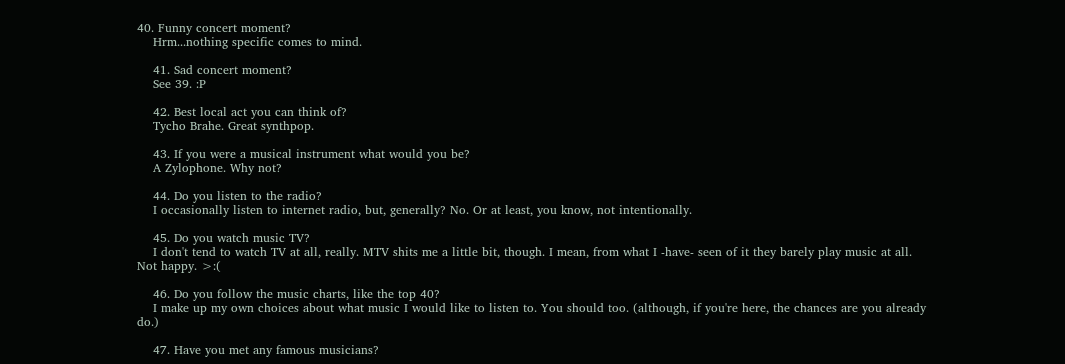40. Funny concert moment?
    Hrm...nothing specific comes to mind.

    41. Sad concert moment?
    See 39. :P

    42. Best local act you can think of?
    Tycho Brahe. Great synthpop.

    43. If you were a musical instrument what would you be?
    A Zylophone. Why not?

    44. Do you listen to the radio?
    I occasionally listen to internet radio, but, generally? No. Or at least, you know, not intentionally.

    45. Do you watch music TV?
    I don't tend to watch TV at all, really. MTV shits me a little bit, though. I mean, from what I -have- seen of it they barely play music at all. Not happy. >:(

    46. Do you follow the music charts, like the top 40?
    I make up my own choices about what music I would like to listen to. You should too. (although, if you're here, the chances are you already do.)

    47. Have you met any famous musicians?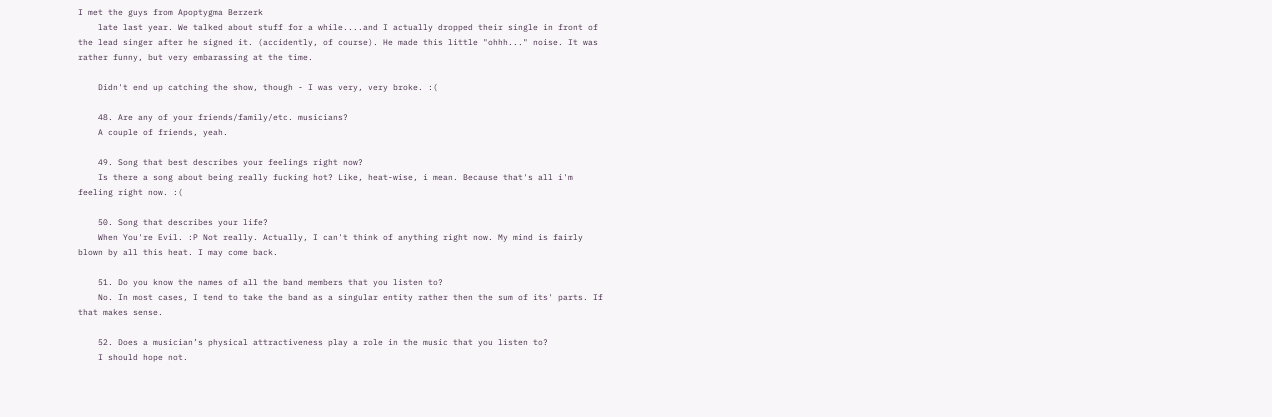I met the guys from Apoptygma Berzerk
    late last year. We talked about stuff for a while....and I actually dropped their single in front of the lead singer after he signed it. (accidently, of course). He made this little "ohhh..." noise. It was rather funny, but very embarassing at the time.

    Didn't end up catching the show, though - I was very, very broke. :(

    48. Are any of your friends/family/etc. musicians?
    A couple of friends, yeah.

    49. Song that best describes your feelings right now?
    Is there a song about being really fucking hot? Like, heat-wise, i mean. Because that's all i'm feeling right now. :(

    50. Song that describes your life?
    When You're Evil. :P Not really. Actually, I can't think of anything right now. My mind is fairly blown by all this heat. I may come back.

    51. Do you know the names of all the band members that you listen to?
    No. In most cases, I tend to take the band as a singular entity rather then the sum of its' parts. If that makes sense.

    52. Does a musician’s physical attractiveness play a role in the music that you listen to?
    I should hope not.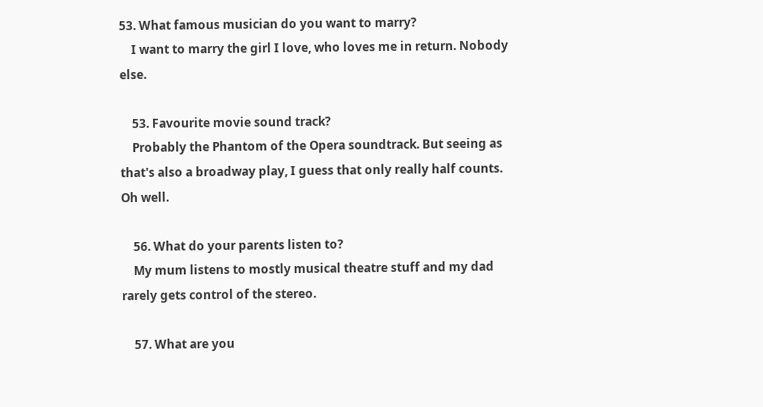53. What famous musician do you want to marry?
    I want to marry the girl I love, who loves me in return. Nobody else.

    53. Favourite movie sound track?
    Probably the Phantom of the Opera soundtrack. But seeing as that's also a broadway play, I guess that only really half counts. Oh well.

    56. What do your parents listen to?
    My mum listens to mostly musical theatre stuff and my dad rarely gets control of the stereo.

    57. What are you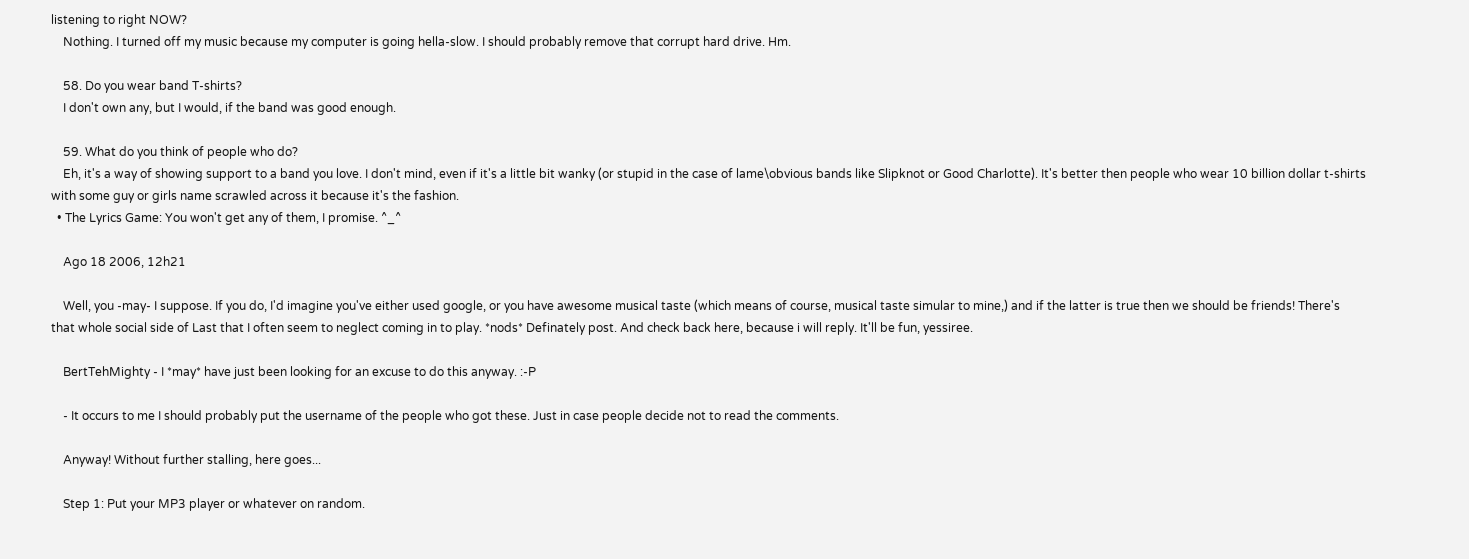listening to right NOW?
    Nothing. I turned off my music because my computer is going hella-slow. I should probably remove that corrupt hard drive. Hm.

    58. Do you wear band T-shirts?
    I don't own any, but I would, if the band was good enough.

    59. What do you think of people who do?
    Eh, it's a way of showing support to a band you love. I don't mind, even if it's a little bit wanky (or stupid in the case of lame\obvious bands like Slipknot or Good Charlotte). It's better then people who wear 10 billion dollar t-shirts with some guy or girls name scrawled across it because it's the fashion.
  • The Lyrics Game: You won't get any of them, I promise. ^_^

    Ago 18 2006, 12h21

    Well, you -may- I suppose. If you do, I'd imagine you've either used google, or you have awesome musical taste (which means of course, musical taste simular to mine,) and if the latter is true then we should be friends! There's that whole social side of Last that I often seem to neglect coming in to play. *nods* Definately post. And check back here, because i will reply. It'll be fun, yessiree.

    BertTehMighty - I *may* have just been looking for an excuse to do this anyway. :-P

    - It occurs to me I should probably put the username of the people who got these. Just in case people decide not to read the comments.

    Anyway! Without further stalling, here goes...

    Step 1: Put your MP3 player or whatever on random.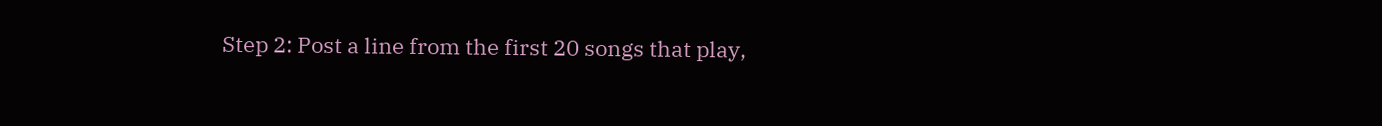Step 2: Post a line from the first 20 songs that play,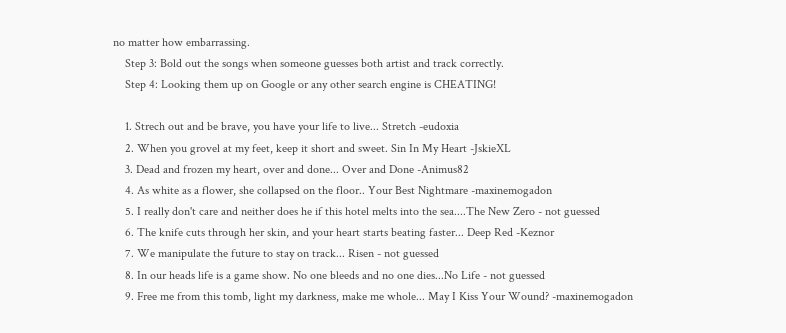no matter how embarrassing.
    Step 3: Bold out the songs when someone guesses both artist and track correctly.
    Step 4: Looking them up on Google or any other search engine is CHEATING!

    1. Strech out and be brave, you have your life to live... Stretch -eudoxia
    2. When you grovel at my feet, keep it short and sweet. Sin In My Heart -JskieXL
    3. Dead and frozen my heart, over and done... Over and Done -Animus82
    4. As white as a flower, she collapsed on the floor.. Your Best Nightmare -maxinemogadon
    5. I really don't care and neither does he if this hotel melts into the sea....The New Zero - not guessed
    6. The knife cuts through her skin, and your heart starts beating faster... Deep Red -Keznor
    7. We manipulate the future to stay on track... Risen - not guessed
    8. In our heads life is a game show. No one bleeds and no one dies...No Life - not guessed
    9. Free me from this tomb, light my darkness, make me whole... May I Kiss Your Wound? -maxinemogadon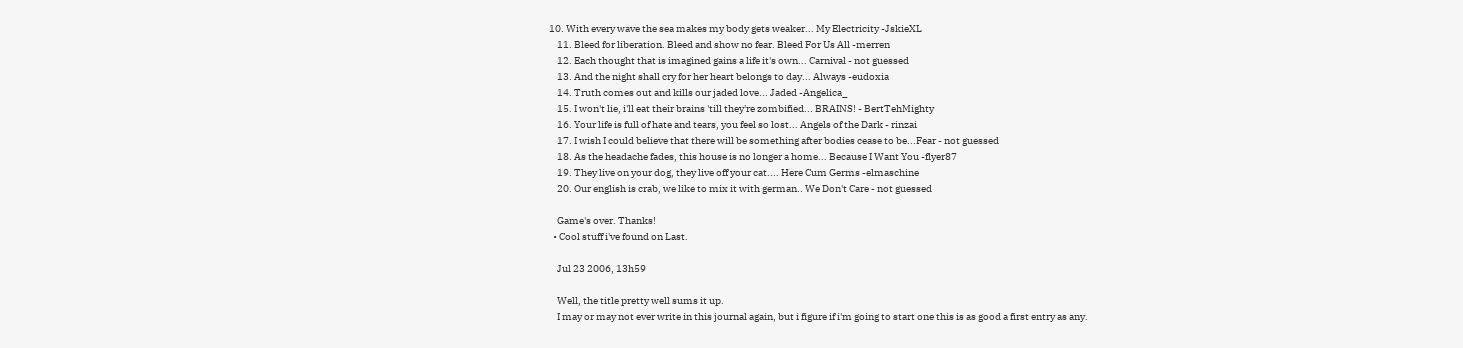10. With every wave the sea makes my body gets weaker... My Electricity -JskieXL
    11. Bleed for liberation. Bleed and show no fear. Bleed For Us All -merren
    12. Each thought that is imagined gains a life it's own... Carnival - not guessed
    13. And the night shall cry for her heart belongs to day... Always -eudoxia
    14. Truth comes out and kills our jaded love... Jaded -Angelica_
    15. I won't lie, i'll eat their brains 'till they're zombified... BRAINS! - BertTehMighty
    16. Your life is full of hate and tears, you feel so lost... Angels of the Dark - rinzai
    17. I wish I could believe that there will be something after bodies cease to be...Fear - not guessed
    18. As the headache fades, this house is no longer a home... Because I Want You -flyer87
    19. They live on your dog, they live off your cat.... Here Cum Germs -elmaschine
    20. Our english is crab, we like to mix it with german.. We Don't Care - not guessed

    Game's over. Thanks!
  • Cool stuff i've found on Last.

    Jul 23 2006, 13h59

    Well, the title pretty well sums it up.
    I may or may not ever write in this journal again, but i figure if i'm going to start one this is as good a first entry as any.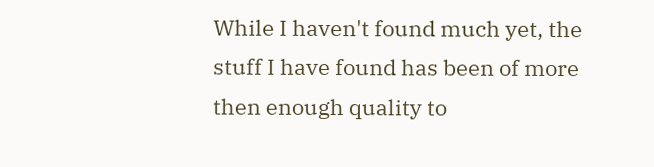While I haven't found much yet, the stuff I have found has been of more then enough quality to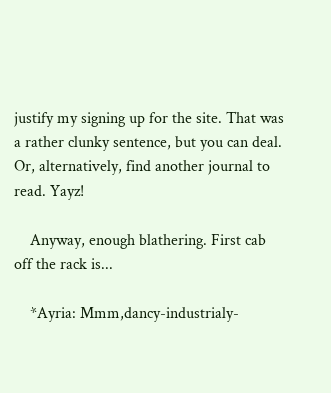justify my signing up for the site. That was a rather clunky sentence, but you can deal. Or, alternatively, find another journal to read. Yayz!

    Anyway, enough blathering. First cab off the rack is...

    *Ayria: Mmm,dancy-industrialy-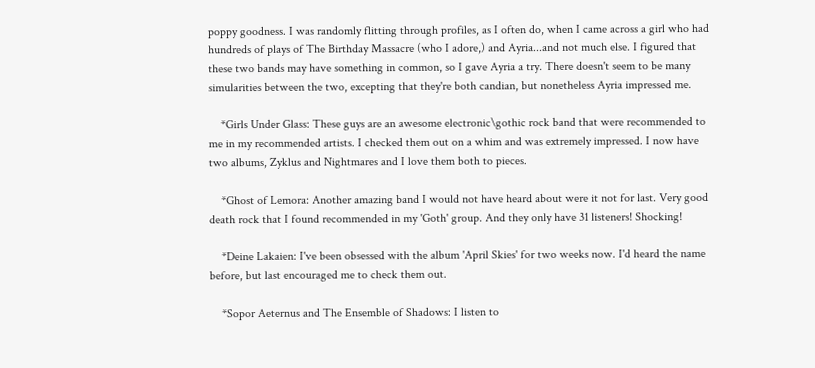poppy goodness. I was randomly flitting through profiles, as I often do, when I came across a girl who had hundreds of plays of The Birthday Massacre (who I adore,) and Ayria...and not much else. I figured that these two bands may have something in common, so I gave Ayria a try. There doesn't seem to be many simularities between the two, excepting that they're both candian, but nonetheless Ayria impressed me.

    *Girls Under Glass: These guys are an awesome electronic\gothic rock band that were recommended to me in my recommended artists. I checked them out on a whim and was extremely impressed. I now have two albums, Zyklus and Nightmares and I love them both to pieces.

    *Ghost of Lemora: Another amazing band I would not have heard about were it not for last. Very good death rock that I found recommended in my 'Goth' group. And they only have 31 listeners! Shocking!

    *Deine Lakaien: I've been obsessed with the album 'April Skies' for two weeks now. I'd heard the name before, but last encouraged me to check them out.

    *Sopor Aeternus and The Ensemble of Shadows: I listen to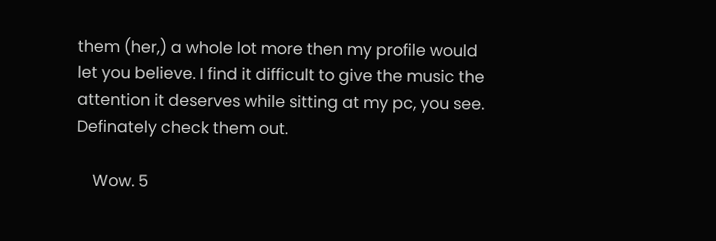them (her,) a whole lot more then my profile would let you believe. I find it difficult to give the music the attention it deserves while sitting at my pc, you see. Definately check them out.

    Wow. 5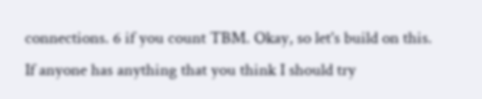connections. 6 if you count TBM. Okay, so let's build on this. If anyone has anything that you think I should try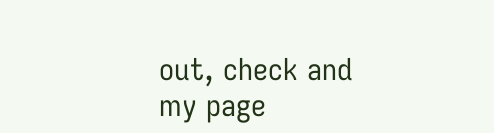out, check and my page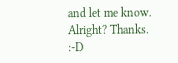and let me know. Alright? Thanks. :-D